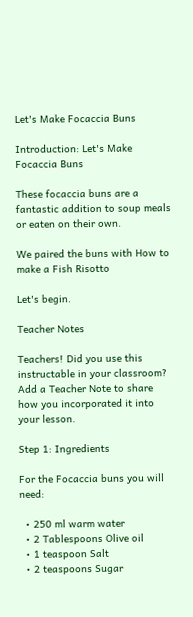Let's Make Focaccia Buns

Introduction: Let's Make Focaccia Buns

These focaccia buns are a fantastic addition to soup meals or eaten on their own.

We paired the buns with How to make a Fish Risotto

Let's begin.

Teacher Notes

Teachers! Did you use this instructable in your classroom?
Add a Teacher Note to share how you incorporated it into your lesson.

Step 1: Ingredients

For the Focaccia buns you will need:

  • 250 ml warm water
  • 2 Tablespoons Olive oil
  • 1 teaspoon Salt
  • 2 teaspoons Sugar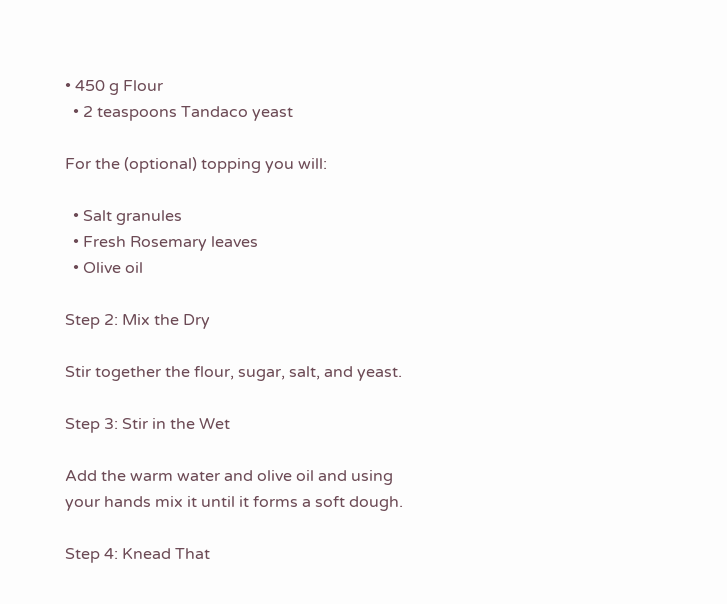• 450 g Flour
  • 2 teaspoons Tandaco yeast

For the (optional) topping you will:

  • Salt granules
  • Fresh Rosemary leaves
  • Olive oil

Step 2: Mix the Dry

Stir together the flour, sugar, salt, and yeast.

Step 3: Stir in the Wet

Add the warm water and olive oil and using your hands mix it until it forms a soft dough.

Step 4: Knead That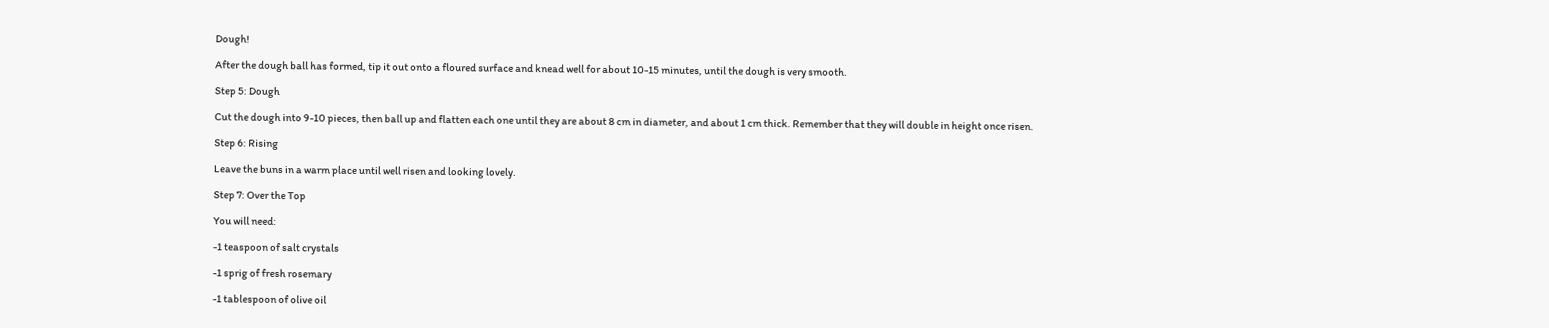Dough!

After the dough ball has formed, tip it out onto a floured surface and knead well for about 10-15 minutes, until the dough is very smooth.

Step 5: Dough

Cut the dough into 9-10 pieces, then ball up and flatten each one until they are about 8 cm in diameter, and about 1 cm thick. Remember that they will double in height once risen.

Step 6: Rising

Leave the buns in a warm place until well risen and looking lovely.

Step 7: Over the Top

You will need:

-1 teaspoon of salt crystals

-1 sprig of fresh rosemary

-1 tablespoon of olive oil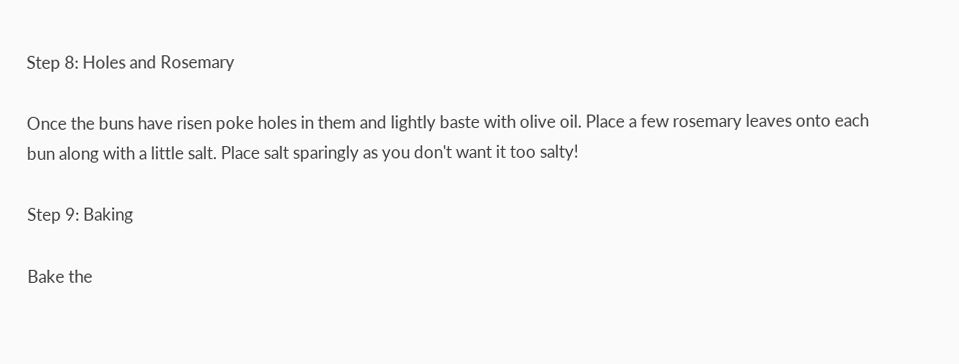Step 8: Holes and Rosemary

Once the buns have risen poke holes in them and lightly baste with olive oil. Place a few rosemary leaves onto each bun along with a little salt. Place salt sparingly as you don't want it too salty!

Step 9: Baking

Bake the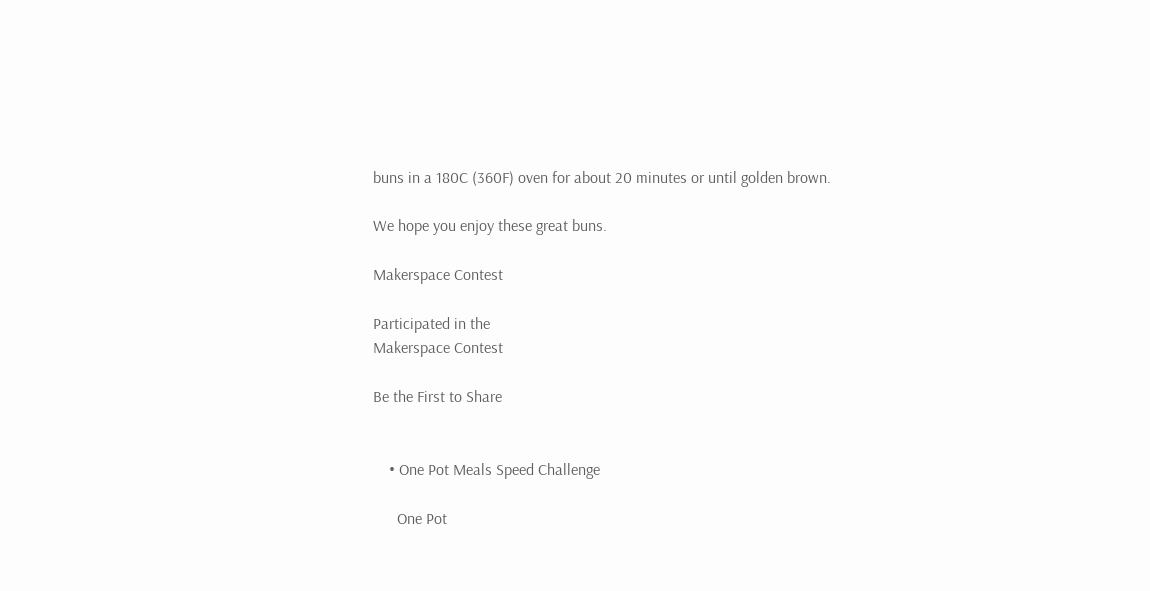buns in a 180C (360F) oven for about 20 minutes or until golden brown.

We hope you enjoy these great buns.

Makerspace Contest

Participated in the
Makerspace Contest

Be the First to Share


    • One Pot Meals Speed Challenge

      One Pot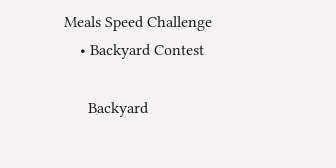Meals Speed Challenge
    • Backyard Contest

      Backyard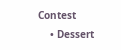Contest
    • Dessert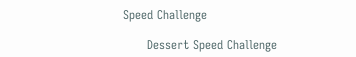Speed Challenge

      Dessert Speed Challenge